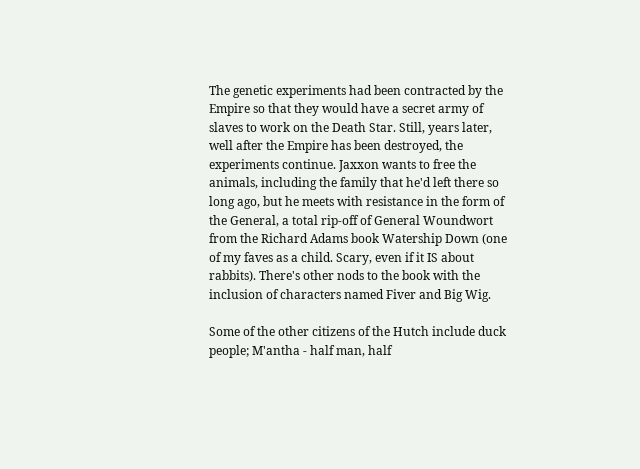The genetic experiments had been contracted by the Empire so that they would have a secret army of slaves to work on the Death Star. Still, years later, well after the Empire has been destroyed, the experiments continue. Jaxxon wants to free the animals, including the family that he'd left there so long ago, but he meets with resistance in the form of the General, a total rip-off of General Woundwort from the Richard Adams book Watership Down (one of my faves as a child. Scary, even if it IS about rabbits). There's other nods to the book with the inclusion of characters named Fiver and Big Wig.

Some of the other citizens of the Hutch include duck people; M'antha - half man, half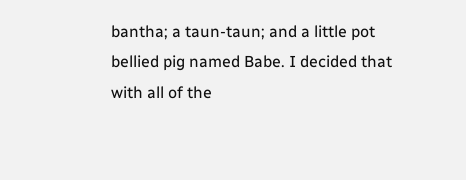bantha; a taun-taun; and a little pot bellied pig named Babe. I decided that with all of the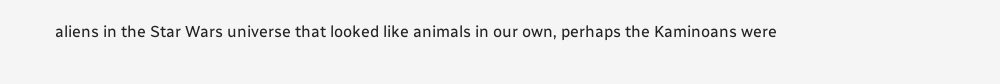aliens in the Star Wars universe that looked like animals in our own, perhaps the Kaminoans were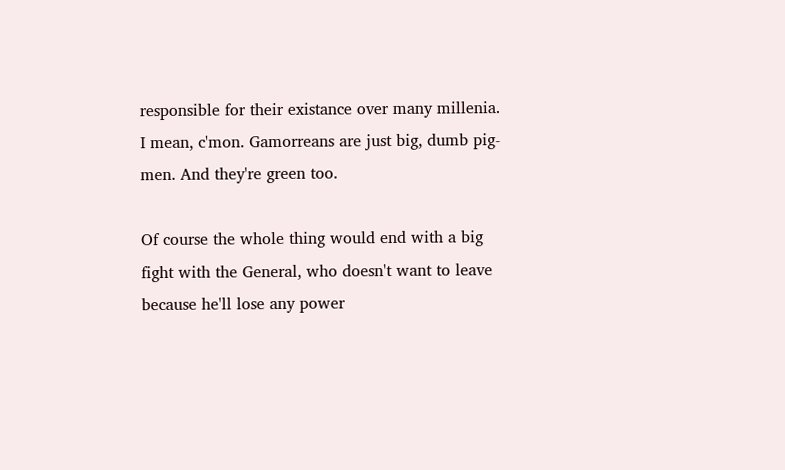responsible for their existance over many millenia. I mean, c'mon. Gamorreans are just big, dumb pig-men. And they're green too.

Of course the whole thing would end with a big fight with the General, who doesn't want to leave because he'll lose any power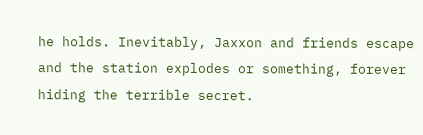he holds. Inevitably, Jaxxon and friends escape and the station explodes or something, forever hiding the terrible secret.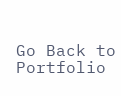Go Back to Portfolio